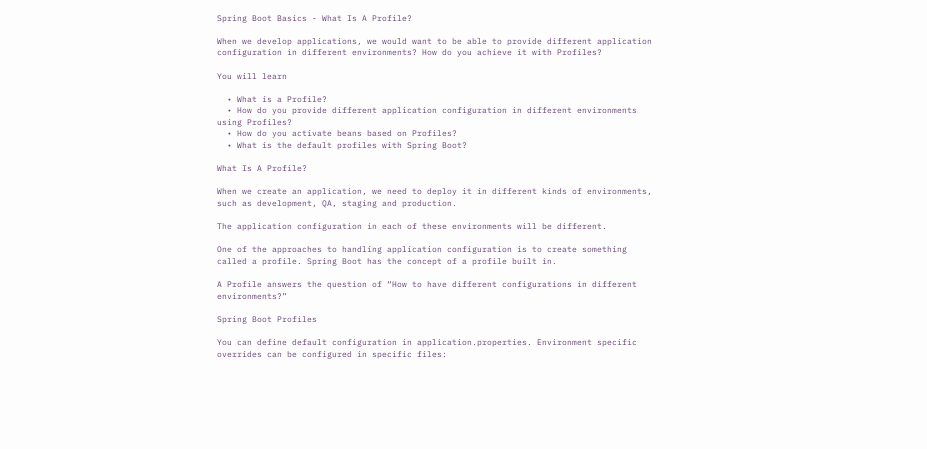Spring Boot Basics - What Is A Profile?

When we develop applications, we would want to be able to provide different application configuration in different environments? How do you achieve it with Profiles?

You will learn

  • What is a Profile?
  • How do you provide different application configuration in different environments using Profiles?
  • How do you activate beans based on Profiles?
  • What is the default profiles with Spring Boot?

What Is A Profile?

When we create an application, we need to deploy it in different kinds of environments, such as development, QA, staging and production.

The application configuration in each of these environments will be different.

One of the approaches to handling application configuration is to create something called a profile. Spring Boot has the concept of a profile built in.

A Profile answers the question of “How to have different configurations in different environments?”

Spring Boot Profiles

You can define default configuration in application.properties. Environment specific overrides can be configured in specific files: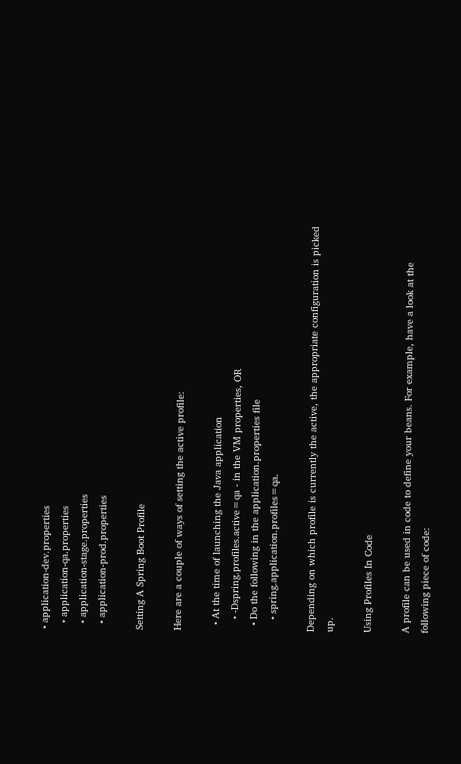• application-dev.properties
  • application-qa.properties
  • application-stage.properties
  • application-prod.properties

Setting A Spring Boot Profile

Here are a couple of ways of setting the active profile:

  • At the time of launching the Java application
    • -Dspring.profiles.active=qa - in the VM properties, OR
  • Do the following in the application.properties file
    • spring.application.profiles=qa.

Depending on which profile is currently the active, the appropriate configuration is picked up.

Using Profiles In Code

A profile can be used in code to define your beans. For example, have a look at the following piece of code: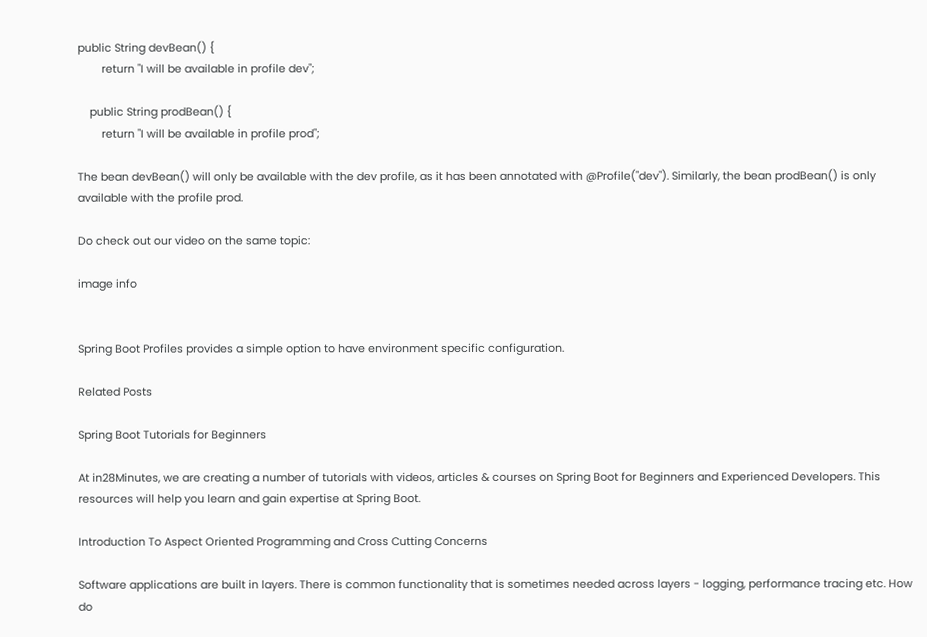public String devBean() {
        return "I will be available in profile dev";

    public String prodBean() {
        return "I will be available in profile prod";

The bean devBean() will only be available with the dev profile, as it has been annotated with @Profile("dev"). Similarly, the bean prodBean() is only available with the profile prod.

Do check out our video on the same topic:

image info


Spring Boot Profiles provides a simple option to have environment specific configuration.

Related Posts

Spring Boot Tutorials for Beginners

At in28Minutes, we are creating a number of tutorials with videos, articles & courses on Spring Boot for Beginners and Experienced Developers. This resources will help you learn and gain expertise at Spring Boot.

Introduction To Aspect Oriented Programming and Cross Cutting Concerns

Software applications are built in layers. There is common functionality that is sometimes needed across layers - logging, performance tracing etc. How do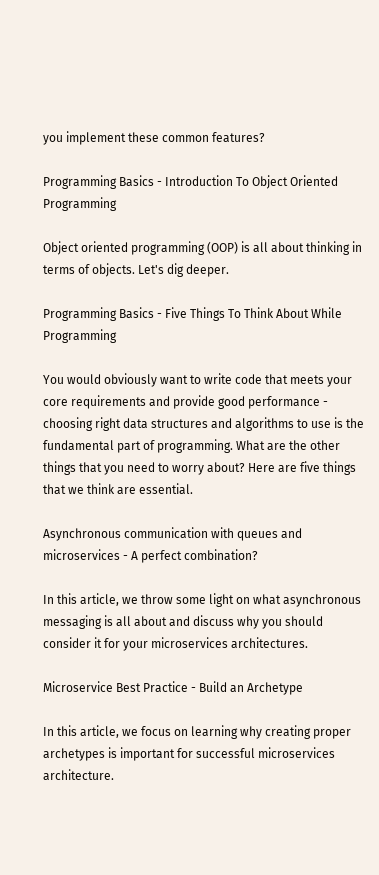you implement these common features?

Programming Basics - Introduction To Object Oriented Programming

Object oriented programming (OOP) is all about thinking in terms of objects. Let's dig deeper.

Programming Basics - Five Things To Think About While Programming

You would obviously want to write code that meets your core requirements and provide good performance - choosing right data structures and algorithms to use is the fundamental part of programming. What are the other things that you need to worry about? Here are five things that we think are essential.

Asynchronous communication with queues and microservices - A perfect combination?

In this article, we throw some light on what asynchronous messaging is all about and discuss why you should consider it for your microservices architectures.

Microservice Best Practice - Build an Archetype

In this article, we focus on learning why creating proper archetypes is important for successful microservices architecture.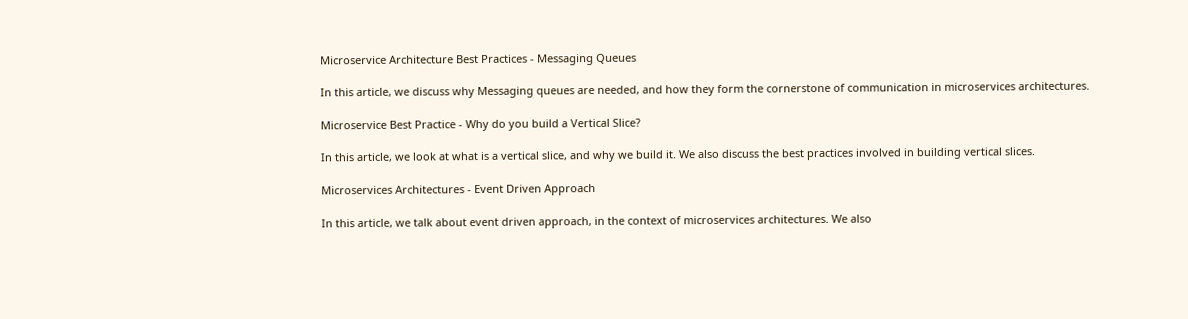Microservice Architecture Best Practices - Messaging Queues

In this article, we discuss why Messaging queues are needed, and how they form the cornerstone of communication in microservices architectures.

Microservice Best Practice - Why do you build a Vertical Slice?

In this article, we look at what is a vertical slice, and why we build it. We also discuss the best practices involved in building vertical slices.

Microservices Architectures - Event Driven Approach

In this article, we talk about event driven approach, in the context of microservices architectures. We also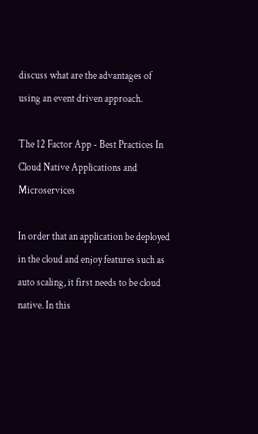discuss what are the advantages of using an event driven approach.

The 12 Factor App - Best Practices In Cloud Native Applications and Microservices

In order that an application be deployed in the cloud and enjoy features such as auto scaling, it first needs to be cloud native. In this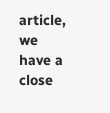article, we have a close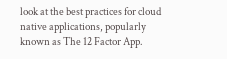look at the best practices for cloud native applications, popularly known as The 12 Factor App.